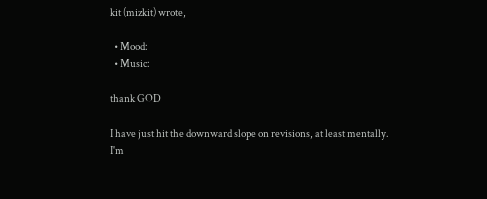kit (mizkit) wrote,

  • Mood:
  • Music:

thank GOD

I have just hit the downward slope on revisions, at least mentally. I'm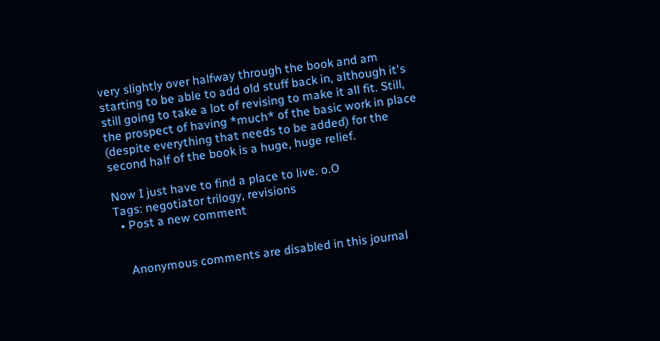very slightly over halfway through the book and am starting to be able to add old stuff back in, although it's still going to take a lot of revising to make it all fit. Still, the prospect of having *much* of the basic work in place (despite everything that needs to be added) for the second half of the book is a huge, huge relief.

Now I just have to find a place to live. o.O
Tags: negotiator trilogy, revisions
  • Post a new comment


    Anonymous comments are disabled in this journal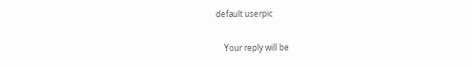default userpic

    Your reply will be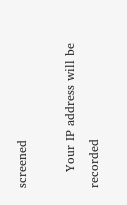screened

    Your IP address will be recorded